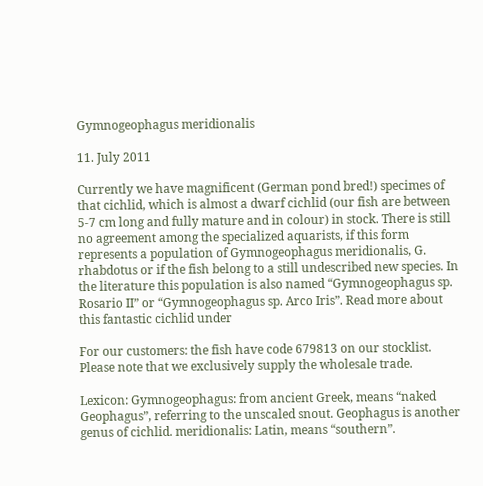Gymnogeophagus meridionalis

11. July 2011

Currently we have magnificent (German pond bred!) specimes of that cichlid, which is almost a dwarf cichlid (our fish are between 5-7 cm long and fully mature and in colour) in stock. There is still no agreement among the specialized aquarists, if this form represents a population of Gymnogeophagus meridionalis, G. rhabdotus or if the fish belong to a still undescribed new species. In the literature this population is also named “Gymnogeophagus sp. Rosario II” or “Gymnogeophagus sp. Arco Iris”. Read more about this fantastic cichlid under

For our customers: the fish have code 679813 on our stocklist. Please note that we exclusively supply the wholesale trade.

Lexicon: Gymnogeophagus: from ancient Greek, means “naked Geophagus”, referring to the unscaled snout. Geophagus is another genus of cichlid. meridionalis: Latin, means “southern”.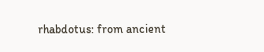rhabdotus: from ancient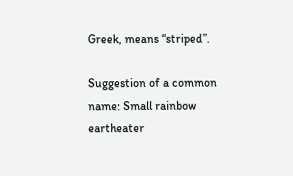Greek, means “striped”.

Suggestion of a common name: Small rainbow eartheater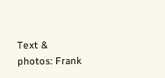Text & photos: Frank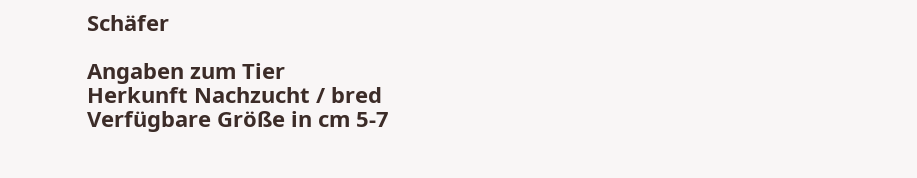Schäfer

Angaben zum Tier
Herkunft Nachzucht / bred
Verfügbare Größe in cm 5-7